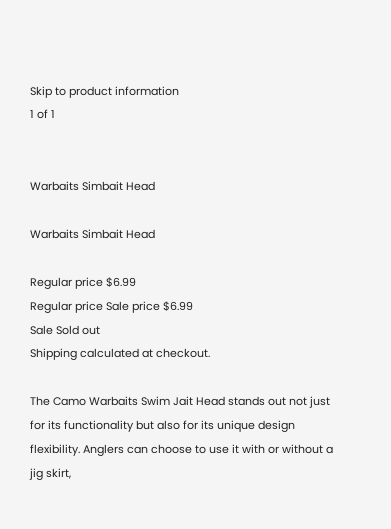Skip to product information
1 of 1


Warbaits Simbait Head

Warbaits Simbait Head

Regular price $6.99
Regular price Sale price $6.99
Sale Sold out
Shipping calculated at checkout.

The Camo Warbaits Swim Jait Head stands out not just for its functionality but also for its unique design flexibility. Anglers can choose to use it with or without a jig skirt,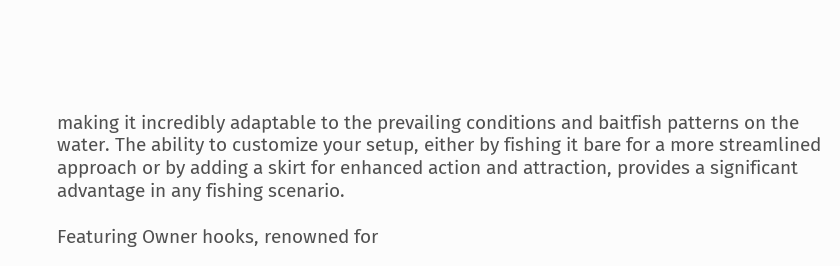making it incredibly adaptable to the prevailing conditions and baitfish patterns on the water. The ability to customize your setup, either by fishing it bare for a more streamlined approach or by adding a skirt for enhanced action and attraction, provides a significant advantage in any fishing scenario.

Featuring Owner hooks, renowned for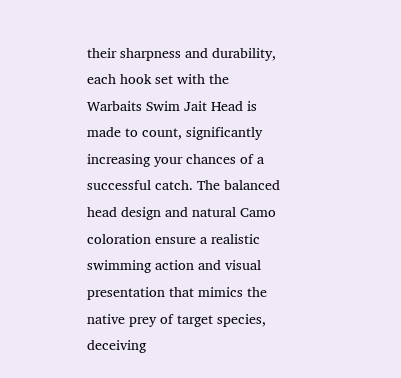their sharpness and durability, each hook set with the Warbaits Swim Jait Head is made to count, significantly increasing your chances of a successful catch. The balanced head design and natural Camo coloration ensure a realistic swimming action and visual presentation that mimics the native prey of target species, deceiving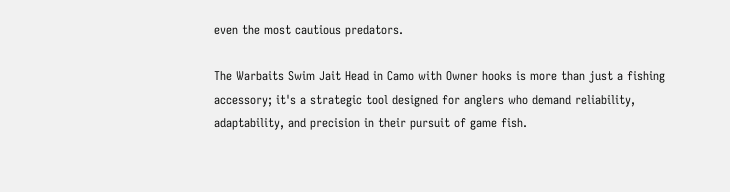even the most cautious predators.

The Warbaits Swim Jait Head in Camo with Owner hooks is more than just a fishing accessory; it's a strategic tool designed for anglers who demand reliability, adaptability, and precision in their pursuit of game fish.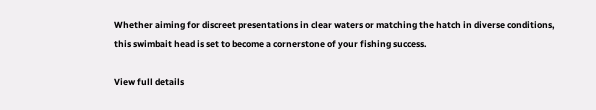Whether aiming for discreet presentations in clear waters or matching the hatch in diverse conditions, this swimbait head is set to become a cornerstone of your fishing success.

View full details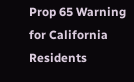Prop 65 Warning for California Residents